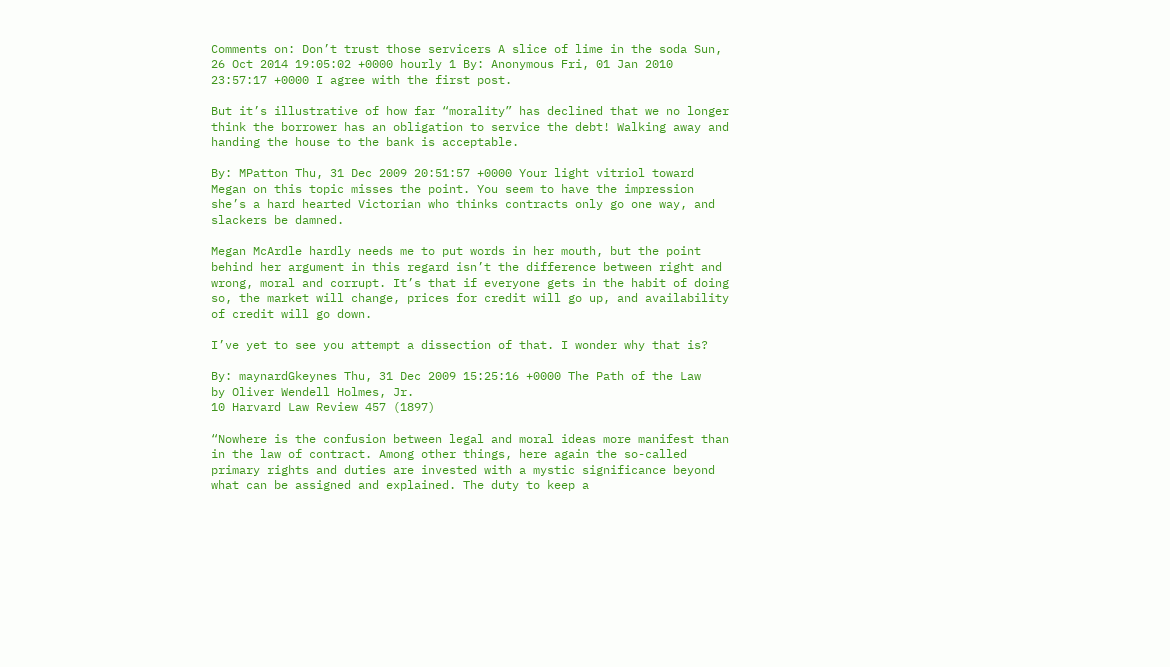Comments on: Don’t trust those servicers A slice of lime in the soda Sun, 26 Oct 2014 19:05:02 +0000 hourly 1 By: Anonymous Fri, 01 Jan 2010 23:57:17 +0000 I agree with the first post.

But it’s illustrative of how far “morality” has declined that we no longer think the borrower has an obligation to service the debt! Walking away and handing the house to the bank is acceptable.

By: MPatton Thu, 31 Dec 2009 20:51:57 +0000 Your light vitriol toward Megan on this topic misses the point. You seem to have the impression she’s a hard hearted Victorian who thinks contracts only go one way, and slackers be damned.

Megan McArdle hardly needs me to put words in her mouth, but the point behind her argument in this regard isn’t the difference between right and wrong, moral and corrupt. It’s that if everyone gets in the habit of doing so, the market will change, prices for credit will go up, and availability of credit will go down.

I’ve yet to see you attempt a dissection of that. I wonder why that is?

By: maynardGkeynes Thu, 31 Dec 2009 15:25:16 +0000 The Path of the Law
by Oliver Wendell Holmes, Jr.
10 Harvard Law Review 457 (1897)

“Nowhere is the confusion between legal and moral ideas more manifest than in the law of contract. Among other things, here again the so-called primary rights and duties are invested with a mystic significance beyond what can be assigned and explained. The duty to keep a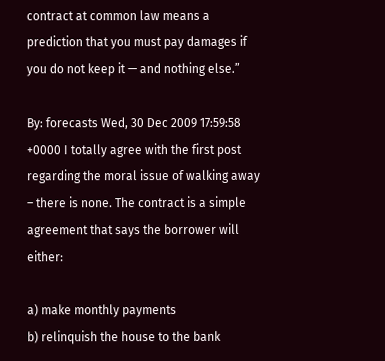contract at common law means a prediction that you must pay damages if you do not keep it — and nothing else.”

By: forecasts Wed, 30 Dec 2009 17:59:58 +0000 I totally agree with the first post regarding the moral issue of walking away – there is none. The contract is a simple agreement that says the borrower will either:

a) make monthly payments
b) relinquish the house to the bank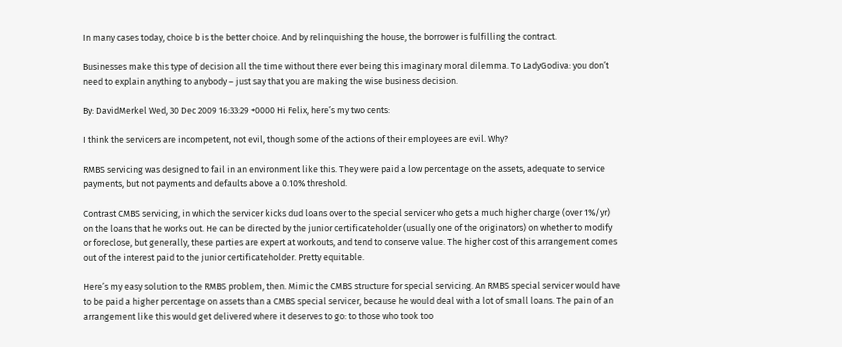In many cases today, choice b is the better choice. And by relinquishing the house, the borrower is fulfilling the contract.

Businesses make this type of decision all the time without there ever being this imaginary moral dilemma. To LadyGodiva: you don’t need to explain anything to anybody – just say that you are making the wise business decision.

By: DavidMerkel Wed, 30 Dec 2009 16:33:29 +0000 Hi Felix, here’s my two cents:

I think the servicers are incompetent, not evil, though some of the actions of their employees are evil. Why?

RMBS servicing was designed to fail in an environment like this. They were paid a low percentage on the assets, adequate to service payments, but not payments and defaults above a 0.10% threshold.

Contrast CMBS servicing, in which the servicer kicks dud loans over to the special servicer who gets a much higher charge (over 1%/yr) on the loans that he works out. He can be directed by the junior certificateholder (usually one of the originators) on whether to modify or foreclose, but generally, these parties are expert at workouts, and tend to conserve value. The higher cost of this arrangement comes out of the interest paid to the junior certificateholder. Pretty equitable.

Here’s my easy solution to the RMBS problem, then. Mimic the CMBS structure for special servicing. An RMBS special servicer would have to be paid a higher percentage on assets than a CMBS special servicer, because he would deal with a lot of small loans. The pain of an arrangement like this would get delivered where it deserves to go: to those who took too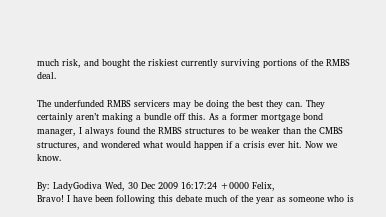much risk, and bought the riskiest currently surviving portions of the RMBS deal.

The underfunded RMBS servicers may be doing the best they can. They certainly aren’t making a bundle off this. As a former mortgage bond manager, I always found the RMBS structures to be weaker than the CMBS structures, and wondered what would happen if a crisis ever hit. Now we know.

By: LadyGodiva Wed, 30 Dec 2009 16:17:24 +0000 Felix,
Bravo! I have been following this debate much of the year as someone who is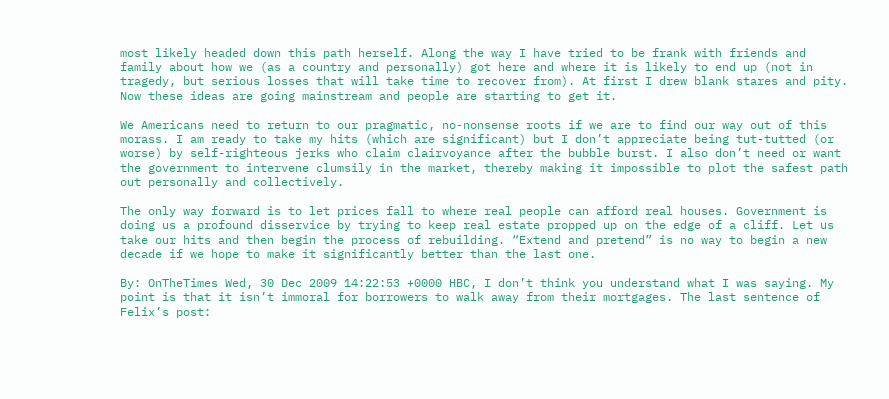most likely headed down this path herself. Along the way I have tried to be frank with friends and family about how we (as a country and personally) got here and where it is likely to end up (not in tragedy, but serious losses that will take time to recover from). At first I drew blank stares and pity. Now these ideas are going mainstream and people are starting to get it.

We Americans need to return to our pragmatic, no-nonsense roots if we are to find our way out of this morass. I am ready to take my hits (which are significant) but I don’t appreciate being tut-tutted (or worse) by self-righteous jerks who claim clairvoyance after the bubble burst. I also don’t need or want the government to intervene clumsily in the market, thereby making it impossible to plot the safest path out personally and collectively.

The only way forward is to let prices fall to where real people can afford real houses. Government is doing us a profound disservice by trying to keep real estate propped up on the edge of a cliff. Let us take our hits and then begin the process of rebuilding. “Extend and pretend” is no way to begin a new decade if we hope to make it significantly better than the last one.

By: OnTheTimes Wed, 30 Dec 2009 14:22:53 +0000 HBC, I don’t think you understand what I was saying. My point is that it isn’t immoral for borrowers to walk away from their mortgages. The last sentence of Felix’s post: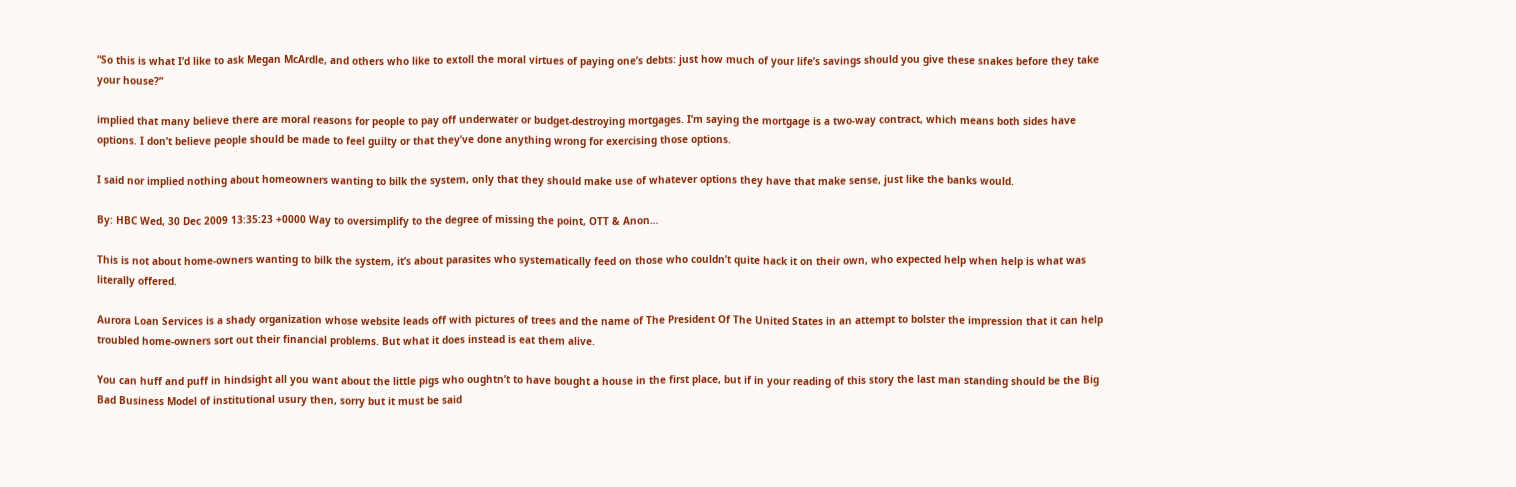“So this is what I’d like to ask Megan McArdle, and others who like to extoll the moral virtues of paying one’s debts: just how much of your life’s savings should you give these snakes before they take your house?”

implied that many believe there are moral reasons for people to pay off underwater or budget-destroying mortgages. I’m saying the mortgage is a two-way contract, which means both sides have options. I don’t believe people should be made to feel guilty or that they’ve done anything wrong for exercising those options.

I said nor implied nothing about homeowners wanting to bilk the system, only that they should make use of whatever options they have that make sense, just like the banks would.

By: HBC Wed, 30 Dec 2009 13:35:23 +0000 Way to oversimplify to the degree of missing the point, OTT & Anon…

This is not about home-owners wanting to bilk the system, it’s about parasites who systematically feed on those who couldn’t quite hack it on their own, who expected help when help is what was literally offered.

Aurora Loan Services is a shady organization whose website leads off with pictures of trees and the name of The President Of The United States in an attempt to bolster the impression that it can help troubled home-owners sort out their financial problems. But what it does instead is eat them alive.

You can huff and puff in hindsight all you want about the little pigs who oughtn’t to have bought a house in the first place, but if in your reading of this story the last man standing should be the Big Bad Business Model of institutional usury then, sorry but it must be said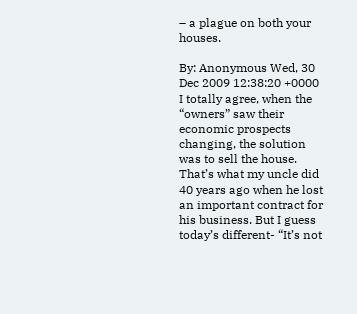– a plague on both your houses.

By: Anonymous Wed, 30 Dec 2009 12:38:20 +0000 I totally agree, when the “owners” saw their economic prospects changing, the solution was to sell the house. That’s what my uncle did 40 years ago when he lost an important contract for his business. But I guess today’s different- “It’s not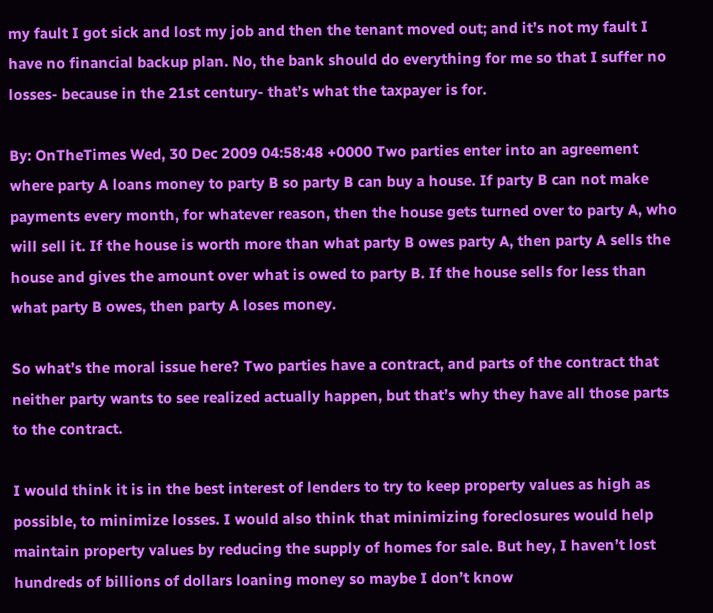my fault I got sick and lost my job and then the tenant moved out; and it’s not my fault I have no financial backup plan. No, the bank should do everything for me so that I suffer no losses- because in the 21st century- that’s what the taxpayer is for.

By: OnTheTimes Wed, 30 Dec 2009 04:58:48 +0000 Two parties enter into an agreement where party A loans money to party B so party B can buy a house. If party B can not make payments every month, for whatever reason, then the house gets turned over to party A, who will sell it. If the house is worth more than what party B owes party A, then party A sells the house and gives the amount over what is owed to party B. If the house sells for less than what party B owes, then party A loses money.

So what’s the moral issue here? Two parties have a contract, and parts of the contract that neither party wants to see realized actually happen, but that’s why they have all those parts to the contract.

I would think it is in the best interest of lenders to try to keep property values as high as possible, to minimize losses. I would also think that minimizing foreclosures would help maintain property values by reducing the supply of homes for sale. But hey, I haven’t lost hundreds of billions of dollars loaning money so maybe I don’t know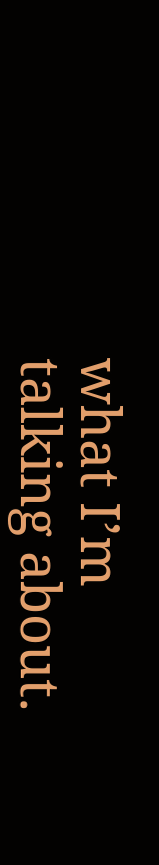what I’m talking about.